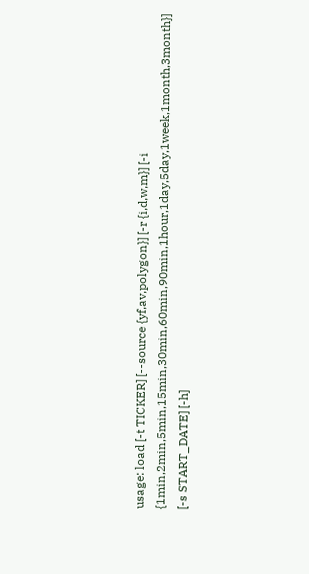usage: load [-t TICKER] [--source {yf,av,polygon}] [-r {i,d,w,m}] [-i {1min,2min,5min,15min,30min,60min,90min,1hour,1day,5day,1week,1month,3month}] [-s START_DATE] [-h]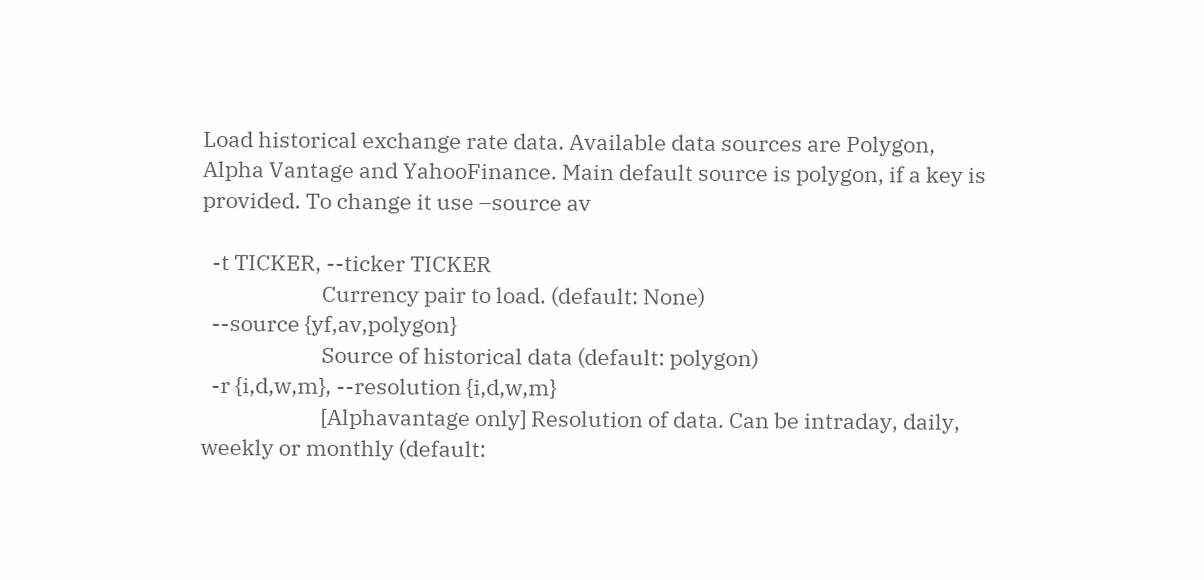Load historical exchange rate data. Available data sources are Polygon, Alpha Vantage and YahooFinance. Main default source is polygon, if a key is provided. To change it use –source av

  -t TICKER, --ticker TICKER
                        Currency pair to load. (default: None)
  --source {yf,av,polygon}
                        Source of historical data (default: polygon)
  -r {i,d,w,m}, --resolution {i,d,w,m}
                        [Alphavantage only] Resolution of data. Can be intraday, daily, weekly or monthly (default: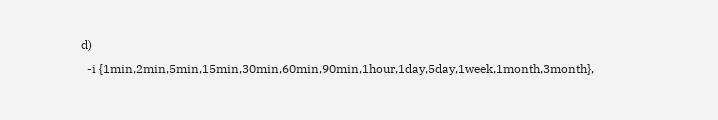d)
  -i {1min,2min,5min,15min,30min,60min,90min,1hour,1day,5day,1week,1month,3month},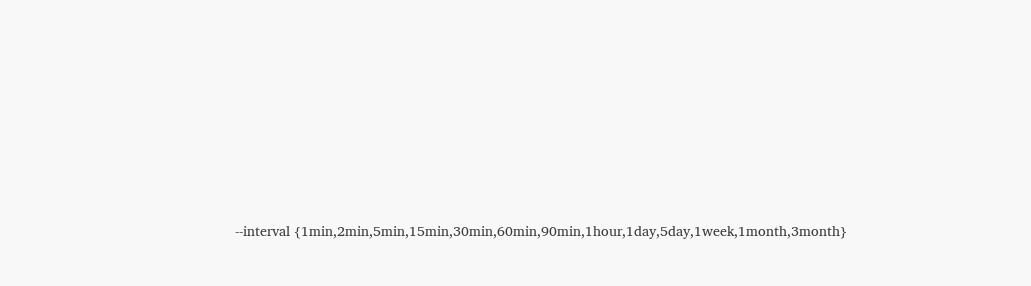--interval {1min,2min,5min,15min,30min,60min,90min,1hour,1day,5day,1week,1month,3month}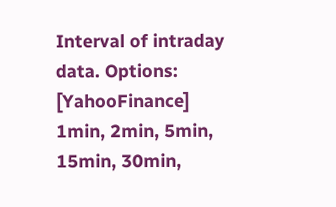Interval of intraday data. Options: [YahooFinance] 1min, 2min, 5min, 15min, 30min,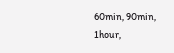60min, 90min, 1hour,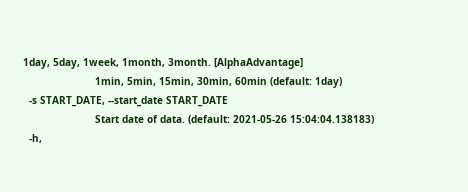1day, 5day, 1week, 1month, 3month. [AlphaAdvantage]
                        1min, 5min, 15min, 30min, 60min (default: 1day)
  -s START_DATE, --start_date START_DATE
                        Start date of data. (default: 2021-05-26 15:04:04.138183)
  -h,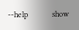--help            show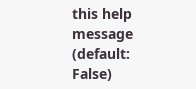this help message (default: False)